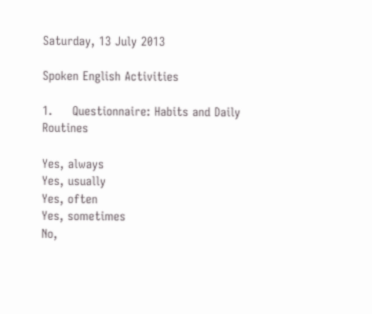Saturday, 13 July 2013

Spoken English Activities

1.     Questionnaire: Habits and Daily Routines

Yes, always
Yes, usually
Yes, often
Yes, sometimes
No,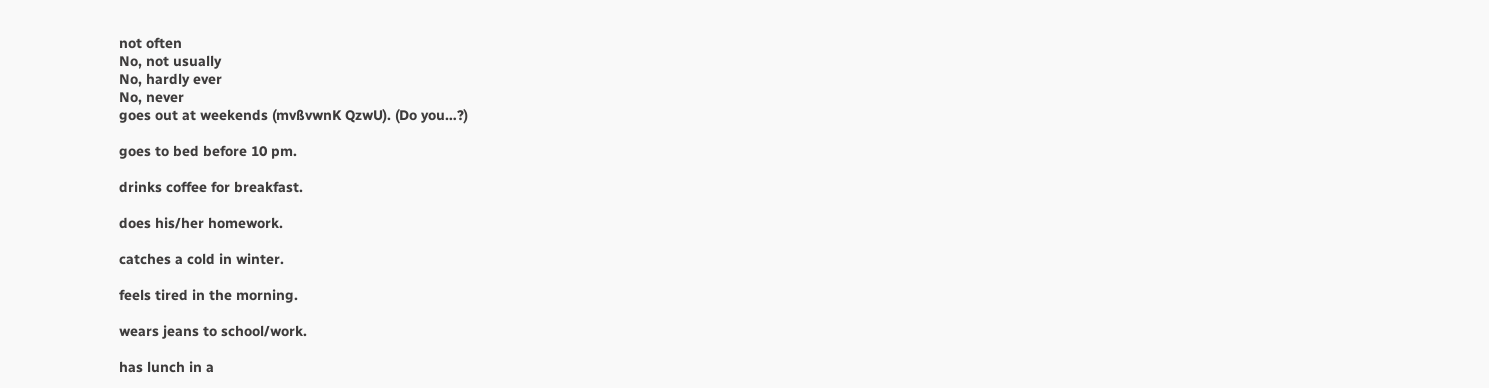not often
No, not usually
No, hardly ever
No, never
goes out at weekends (mvßvwnK QzwU). (Do you…?)

goes to bed before 10 pm.

drinks coffee for breakfast.

does his/her homework.

catches a cold in winter.

feels tired in the morning.

wears jeans to school/work.

has lunch in a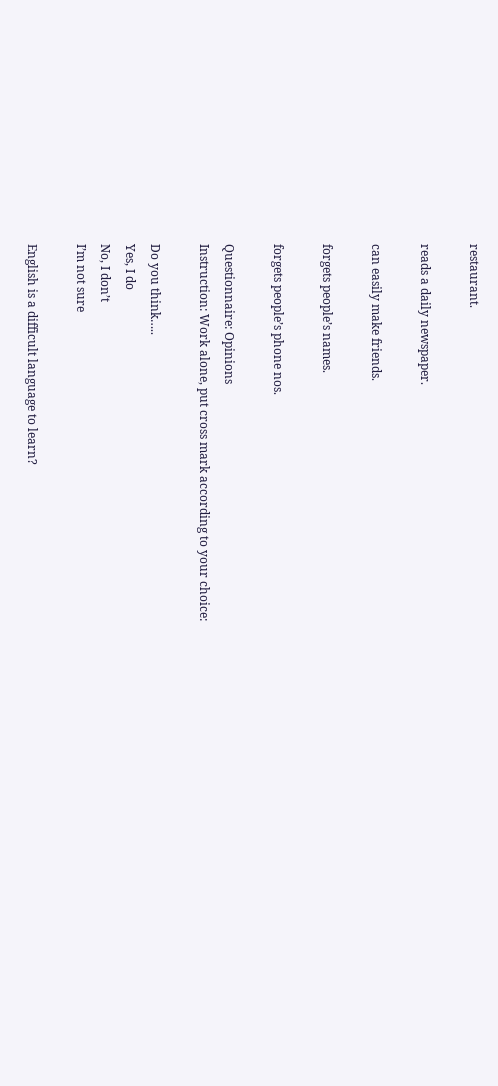restaurant.

reads a daily newspaper.

can easily make friends.

forgets people’s names.

forgets people’s phone nos.

Questionnaire: Opinions
Instruction: Work alone, put cross mark according to your choice:

Do you think…..
Yes, I do
No, I don’t
I’m not sure

English is a difficult language to learn?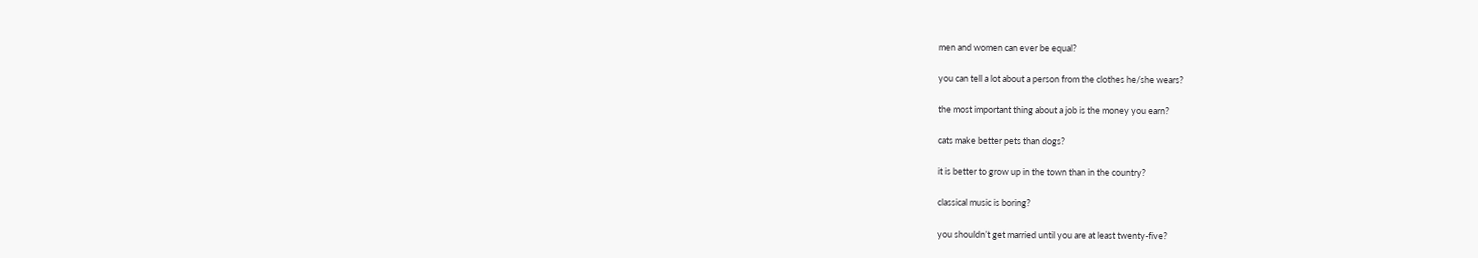men and women can ever be equal?

you can tell a lot about a person from the clothes he/she wears?

the most important thing about a job is the money you earn?

cats make better pets than dogs?

it is better to grow up in the town than in the country?

classical music is boring?

you shouldn’t get married until you are at least twenty-five?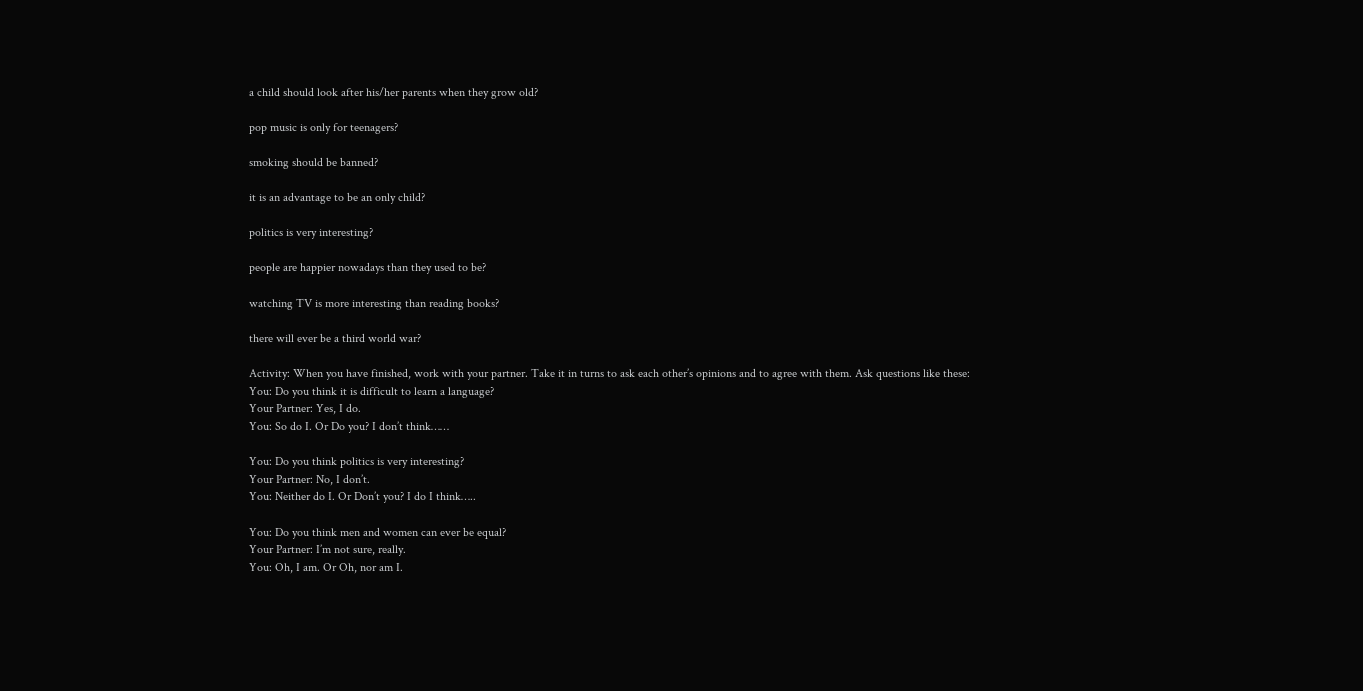a child should look after his/her parents when they grow old?

pop music is only for teenagers?

smoking should be banned?

it is an advantage to be an only child?

politics is very interesting?

people are happier nowadays than they used to be?

watching TV is more interesting than reading books?

there will ever be a third world war?

Activity: When you have finished, work with your partner. Take it in turns to ask each other’s opinions and to agree with them. Ask questions like these:
You: Do you think it is difficult to learn a language?
Your Partner: Yes, I do.
You: So do I. Or Do you? I don’t think……

You: Do you think politics is very interesting?
Your Partner: No, I don’t.
You: Neither do I. Or Don’t you? I do I think…..

You: Do you think men and women can ever be equal?
Your Partner: I’m not sure, really.
You: Oh, I am. Or Oh, nor am I.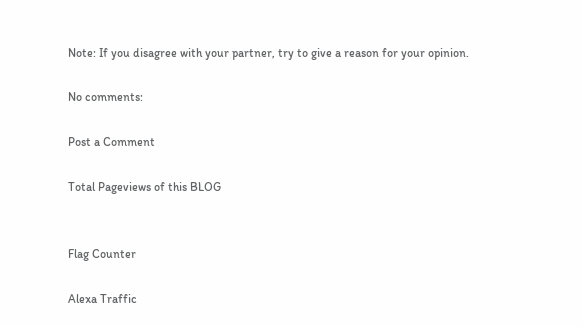Note: If you disagree with your partner, try to give a reason for your opinion.

No comments:

Post a Comment

Total Pageviews of this BLOG


Flag Counter

Alexa Traffic